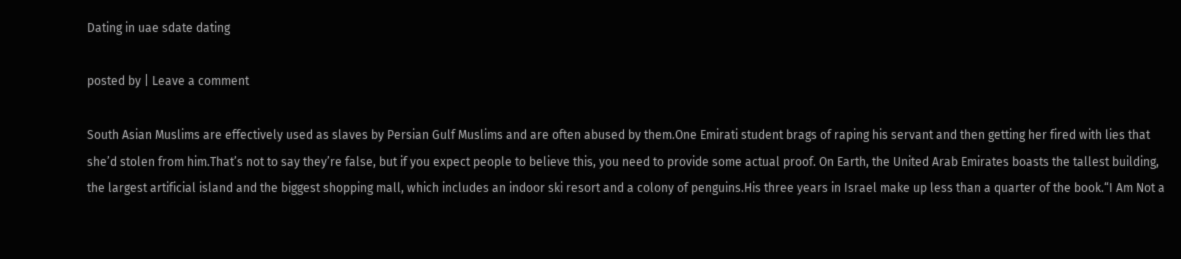Dating in uae sdate dating

posted by | Leave a comment

South Asian Muslims are effectively used as slaves by Persian Gulf Muslims and are often abused by them.One Emirati student brags of raping his servant and then getting her fired with lies that she’d stolen from him.That’s not to say they’re false, but if you expect people to believe this, you need to provide some actual proof. On Earth, the United Arab Emirates boasts the tallest building, the largest artificial island and the biggest shopping mall, which includes an indoor ski resort and a colony of penguins.His three years in Israel make up less than a quarter of the book.“I Am Not a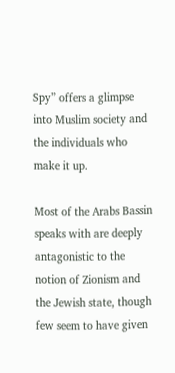Spy” offers a glimpse into Muslim society and the individuals who make it up.

Most of the Arabs Bassin speaks with are deeply antagonistic to the notion of Zionism and the Jewish state, though few seem to have given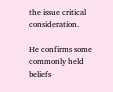the issue critical consideration.

He confirms some commonly held beliefs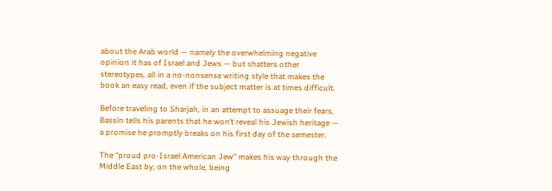about the Arab world — namely the overwhelming negative opinion it has of Israel and Jews — but shatters other stereotypes, all in a no-nonsense writing style that makes the book an easy read, even if the subject matter is at times difficult.

Before traveling to Sharjah, in an attempt to assuage their fears, Bassin tells his parents that he won’t reveal his Jewish heritage — a promise he promptly breaks on his first day of the semester.

The “proud pro-Israel American Jew” makes his way through the Middle East by, on the whole, being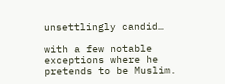unsettlingly candid…

with a few notable exceptions where he pretends to be Muslim.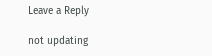Leave a Reply

not updating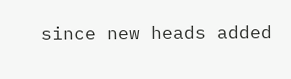since new heads added